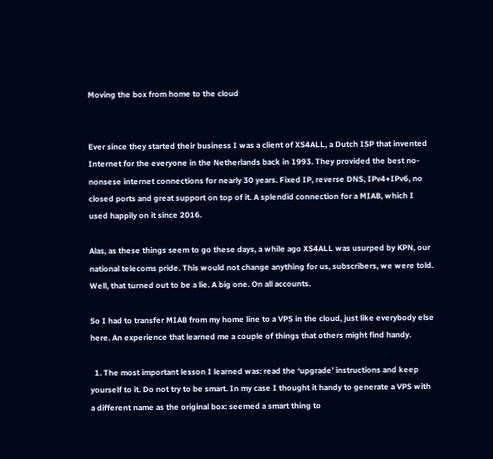Moving the box from home to the cloud


Ever since they started their business I was a client of XS4ALL, a Dutch ISP that invented Internet for the everyone in the Netherlands back in 1993. They provided the best no-nonsese internet connections for nearly 30 years. Fixed IP, reverse DNS, IPv4+IPv6, no closed ports and great support on top of it. A splendid connection for a MIAB, which I used happily on it since 2016.

Alas, as these things seem to go these days, a while ago XS4ALL was usurped by KPN, our national telecoms pride. This would not change anything for us, subscribers, we were told. Well, that turned out to be a lie. A big one. On all accounts.

So I had to transfer MIAB from my home line to a VPS in the cloud, just like everybody else here. An experience that learned me a couple of things that others might find handy.

  1. The most important lesson I learned was: read the ‘upgrade’ instructions and keep yourself to it. Do not try to be smart. In my case I thought it handy to generate a VPS with a different name as the original box: seemed a smart thing to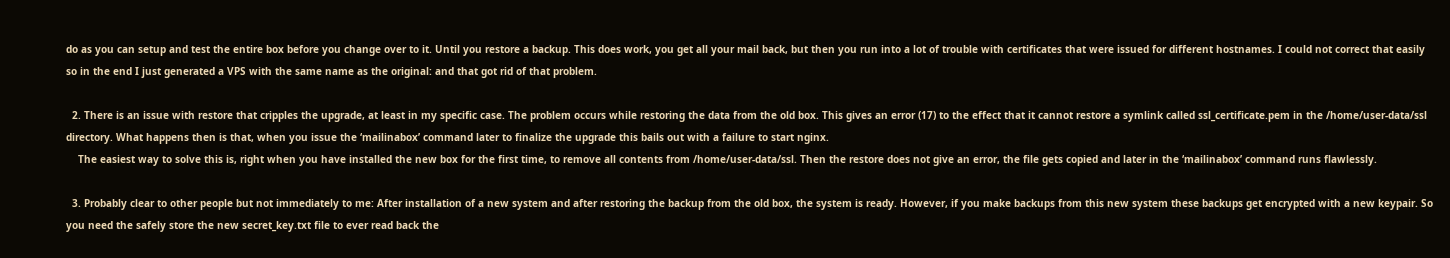do as you can setup and test the entire box before you change over to it. Until you restore a backup. This does work, you get all your mail back, but then you run into a lot of trouble with certificates that were issued for different hostnames. I could not correct that easily so in the end I just generated a VPS with the same name as the original: and that got rid of that problem.

  2. There is an issue with restore that cripples the upgrade, at least in my specific case. The problem occurs while restoring the data from the old box. This gives an error (17) to the effect that it cannot restore a symlink called ssl_certificate.pem in the /home/user-data/ssl directory. What happens then is that, when you issue the ‘mailinabox’ command later to finalize the upgrade this bails out with a failure to start nginx.
    The easiest way to solve this is, right when you have installed the new box for the first time, to remove all contents from /home/user-data/ssl. Then the restore does not give an error, the file gets copied and later in the ‘mailinabox’ command runs flawlessly.

  3. Probably clear to other people but not immediately to me: After installation of a new system and after restoring the backup from the old box, the system is ready. However, if you make backups from this new system these backups get encrypted with a new keypair. So you need the safely store the new secret_key.txt file to ever read back the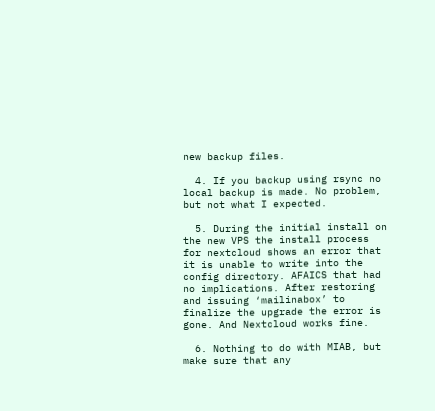new backup files.

  4. If you backup using rsync no local backup is made. No problem, but not what I expected.

  5. During the initial install on the new VPS the install process for nextcloud shows an error that it is unable to write into the config directory. AFAICS that had no implications. After restoring and issuing ‘mailinabox’ to finalize the upgrade the error is gone. And Nextcloud works fine.

  6. Nothing to do with MIAB, but make sure that any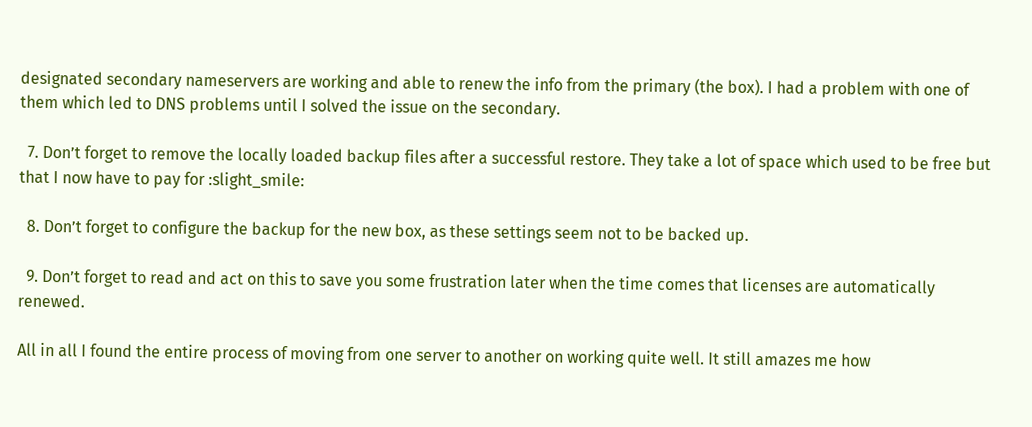designated secondary nameservers are working and able to renew the info from the primary (the box). I had a problem with one of them which led to DNS problems until I solved the issue on the secondary.

  7. Don’t forget to remove the locally loaded backup files after a successful restore. They take a lot of space which used to be free but that I now have to pay for :slight_smile:

  8. Don’t forget to configure the backup for the new box, as these settings seem not to be backed up.

  9. Don’t forget to read and act on this to save you some frustration later when the time comes that licenses are automatically renewed.

All in all I found the entire process of moving from one server to another on working quite well. It still amazes me how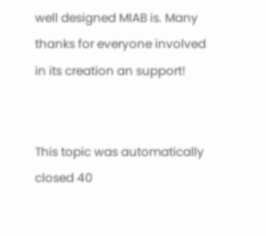well designed MIAB is. Many thanks for everyone involved in its creation an support!


This topic was automatically closed 40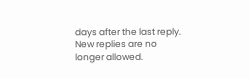days after the last reply. New replies are no longer allowed.